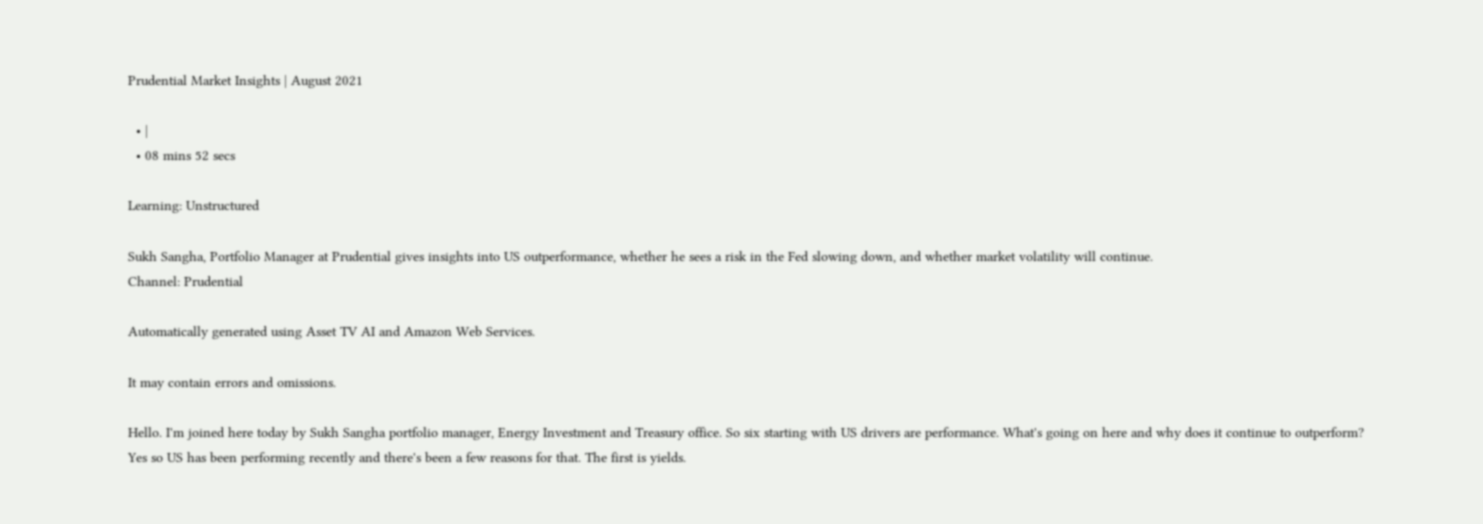Prudential Market Insights | August 2021

  • |
  • 08 mins 52 secs

Learning: Unstructured

Sukh Sangha, Portfolio Manager at Prudential gives insights into US outperformance, whether he sees a risk in the Fed slowing down, and whether market volatility will continue.
Channel: Prudential

Automatically generated using Asset TV AI and Amazon Web Services.

It may contain errors and omissions.

Hello. I'm joined here today by Sukh Sangha portfolio manager, Energy Investment and Treasury office. So six starting with US drivers are performance. What's going on here and why does it continue to outperform? Yes so US has been performing recently and there's been a few reasons for that. The first is yields.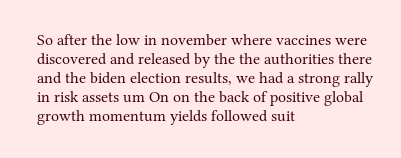So after the low in november where vaccines were discovered and released by the the authorities there and the biden election results, we had a strong rally in risk assets um On on the back of positive global growth momentum yields followed suit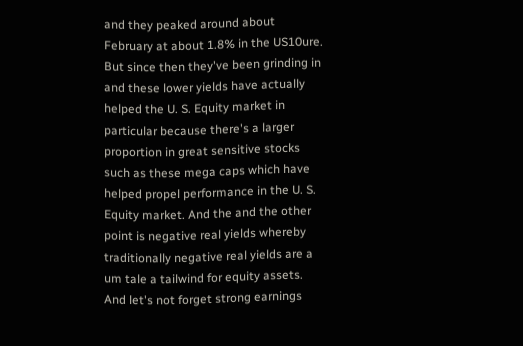and they peaked around about February at about 1.8% in the US10ure. But since then they've been grinding in and these lower yields have actually helped the U. S. Equity market in particular because there's a larger proportion in great sensitive stocks such as these mega caps which have helped propel performance in the U. S. Equity market. And the and the other point is negative real yields whereby traditionally negative real yields are a um tale a tailwind for equity assets. And let's not forget strong earnings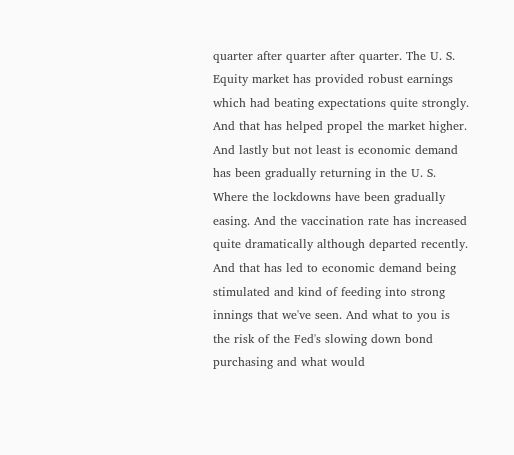quarter after quarter after quarter. The U. S. Equity market has provided robust earnings which had beating expectations quite strongly. And that has helped propel the market higher. And lastly but not least is economic demand has been gradually returning in the U. S. Where the lockdowns have been gradually easing. And the vaccination rate has increased quite dramatically although departed recently. And that has led to economic demand being stimulated and kind of feeding into strong innings that we've seen. And what to you is the risk of the Fed's slowing down bond purchasing and what would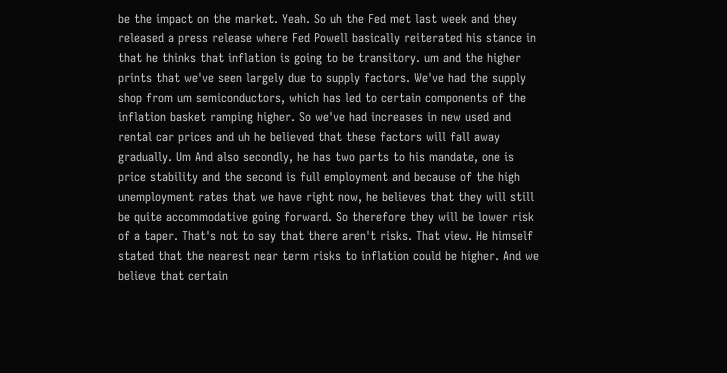be the impact on the market. Yeah. So uh the Fed met last week and they released a press release where Fed Powell basically reiterated his stance in that he thinks that inflation is going to be transitory. um and the higher prints that we've seen largely due to supply factors. We've had the supply shop from um semiconductors, which has led to certain components of the inflation basket ramping higher. So we've had increases in new used and rental car prices and uh he believed that these factors will fall away gradually. Um And also secondly, he has two parts to his mandate, one is price stability and the second is full employment and because of the high unemployment rates that we have right now, he believes that they will still be quite accommodative going forward. So therefore they will be lower risk of a taper. That's not to say that there aren't risks. That view. He himself stated that the nearest near term risks to inflation could be higher. And we believe that certain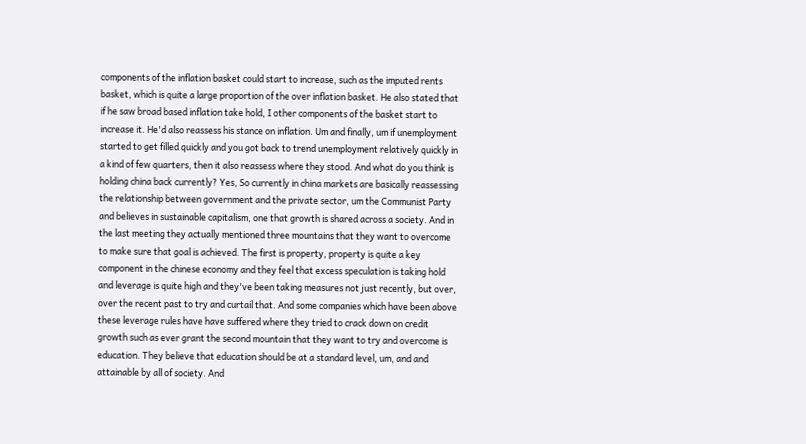components of the inflation basket could start to increase, such as the imputed rents basket, which is quite a large proportion of the over inflation basket. He also stated that if he saw broad based inflation take hold, I other components of the basket start to increase it. He'd also reassess his stance on inflation. Um and finally, um if unemployment started to get filled quickly and you got back to trend unemployment relatively quickly in a kind of few quarters, then it also reassess where they stood. And what do you think is holding china back currently? Yes, So currently in china markets are basically reassessing the relationship between government and the private sector, um the Communist Party and believes in sustainable capitalism, one that growth is shared across a society. And in the last meeting they actually mentioned three mountains that they want to overcome to make sure that goal is achieved. The first is property, property is quite a key component in the chinese economy and they feel that excess speculation is taking hold and leverage is quite high and they've been taking measures not just recently, but over, over the recent past to try and curtail that. And some companies which have been above these leverage rules have have suffered where they tried to crack down on credit growth such as ever grant the second mountain that they want to try and overcome is education. They believe that education should be at a standard level, um, and and attainable by all of society. And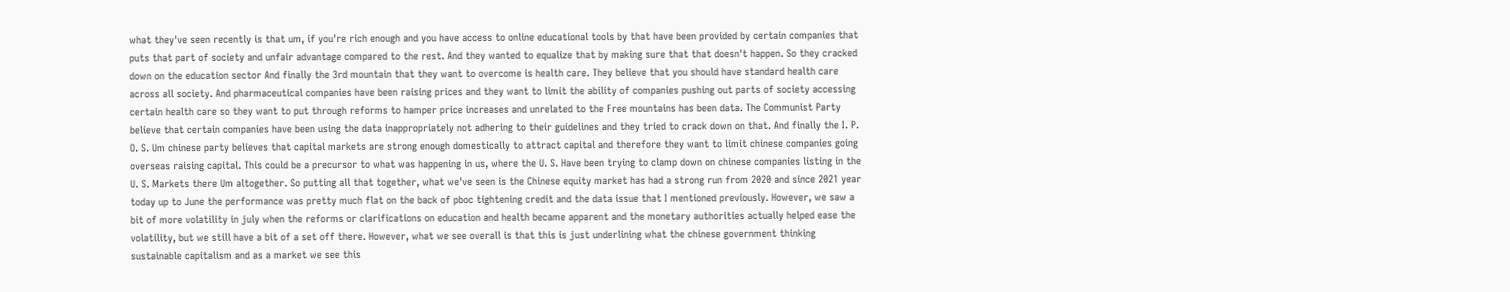what they've seen recently is that um, if you're rich enough and you have access to online educational tools by that have been provided by certain companies that puts that part of society and unfair advantage compared to the rest. And they wanted to equalize that by making sure that that doesn't happen. So they cracked down on the education sector And finally the 3rd mountain that they want to overcome is health care. They believe that you should have standard health care across all society. And pharmaceutical companies have been raising prices and they want to limit the ability of companies pushing out parts of society accessing certain health care so they want to put through reforms to hamper price increases and unrelated to the Free mountains has been data. The Communist Party believe that certain companies have been using the data inappropriately not adhering to their guidelines and they tried to crack down on that. And finally the I. P. O. S. Um chinese party believes that capital markets are strong enough domestically to attract capital and therefore they want to limit chinese companies going overseas raising capital. This could be a precursor to what was happening in us, where the U. S. Have been trying to clamp down on chinese companies listing in the U. S. Markets there Um altogether. So putting all that together, what we've seen is the Chinese equity market has had a strong run from 2020 and since 2021 year today up to June the performance was pretty much flat on the back of pboc tightening credit and the data issue that I mentioned previously. However, we saw a bit of more volatility in july when the reforms or clarifications on education and health became apparent and the monetary authorities actually helped ease the volatility, but we still have a bit of a set off there. However, what we see overall is that this is just underlining what the chinese government thinking sustainable capitalism and as a market we see this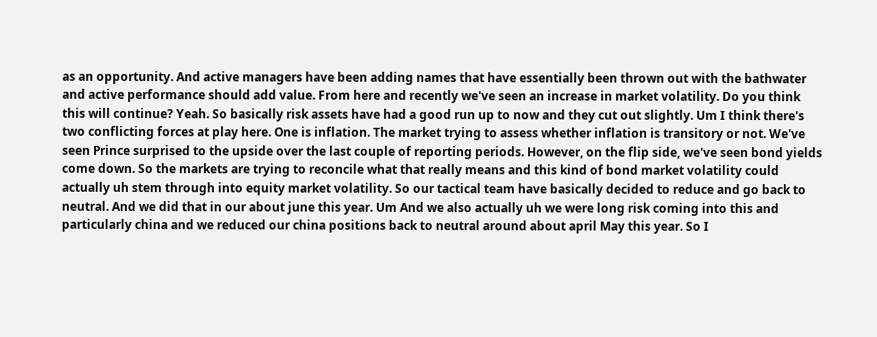as an opportunity. And active managers have been adding names that have essentially been thrown out with the bathwater and active performance should add value. From here and recently we've seen an increase in market volatility. Do you think this will continue? Yeah. So basically risk assets have had a good run up to now and they cut out slightly. Um I think there's two conflicting forces at play here. One is inflation. The market trying to assess whether inflation is transitory or not. We've seen Prince surprised to the upside over the last couple of reporting periods. However, on the flip side, we've seen bond yields come down. So the markets are trying to reconcile what that really means and this kind of bond market volatility could actually uh stem through into equity market volatility. So our tactical team have basically decided to reduce and go back to neutral. And we did that in our about june this year. Um And we also actually uh we were long risk coming into this and particularly china and we reduced our china positions back to neutral around about april May this year. So I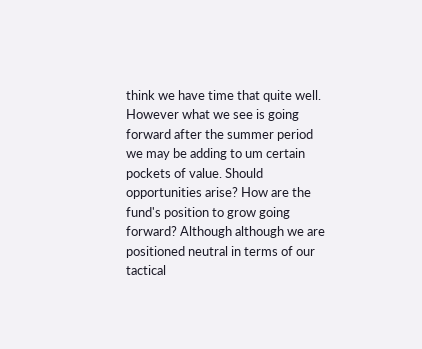think we have time that quite well. However what we see is going forward after the summer period we may be adding to um certain pockets of value. Should opportunities arise? How are the fund's position to grow going forward? Although although we are positioned neutral in terms of our tactical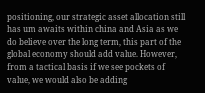positioning, our strategic asset allocation still has um awaits within china and Asia as we do believe over the long term, this part of the global economy should add value. However, from a tactical basis if we see pockets of value, we would also be adding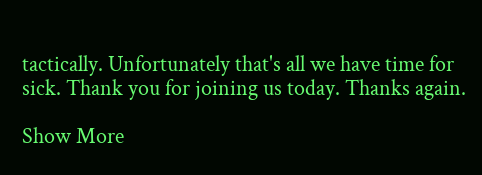tactically. Unfortunately that's all we have time for sick. Thank you for joining us today. Thanks again.

Show More